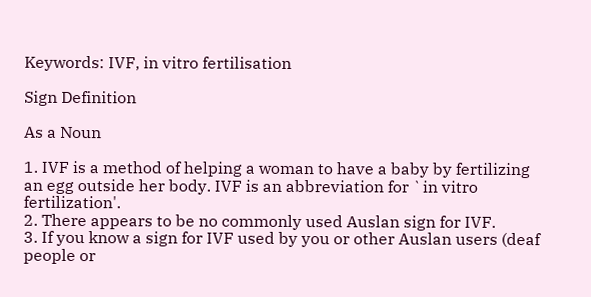Keywords: IVF, in vitro fertilisation

Sign Definition

As a Noun

1. IVF is a method of helping a woman to have a baby by fertilizing an egg outside her body. IVF is an abbreviation for `in vitro fertilization'.
2. There appears to be no commonly used Auslan sign for IVF.
3. If you know a sign for IVF used by you or other Auslan users (deaf people or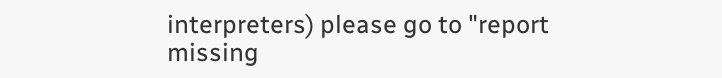interpreters) please go to "report missing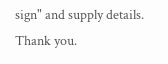sign" and supply details. Thank you.